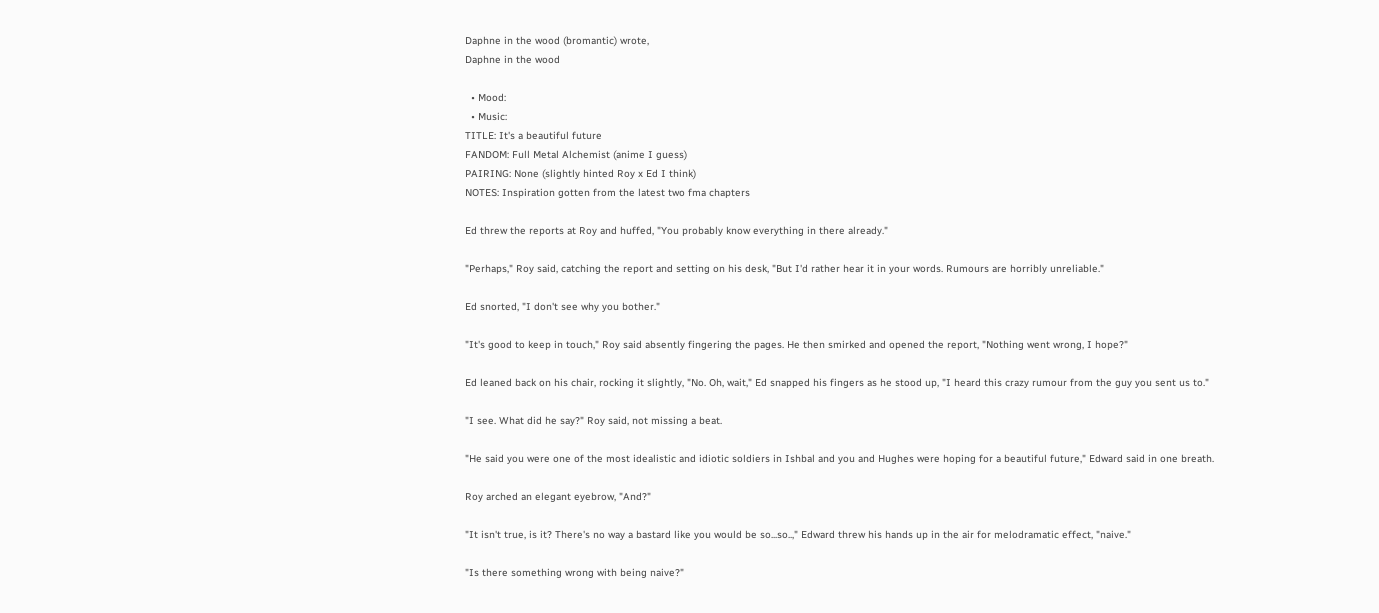Daphne in the wood (bromantic) wrote,
Daphne in the wood

  • Mood:
  • Music:
TITLE: It's a beautiful future
FANDOM: Full Metal Alchemist (anime I guess)
PAIRING: None (slightly hinted Roy x Ed I think)
NOTES: Inspiration gotten from the latest two fma chapters

Ed threw the reports at Roy and huffed, "You probably know everything in there already."

"Perhaps," Roy said, catching the report and setting on his desk, "But I'd rather hear it in your words. Rumours are horribly unreliable."

Ed snorted, "I don't see why you bother."

"It's good to keep in touch," Roy said absently fingering the pages. He then smirked and opened the report, "Nothing went wrong, I hope?"

Ed leaned back on his chair, rocking it slightly, "No. Oh, wait," Ed snapped his fingers as he stood up, "I heard this crazy rumour from the guy you sent us to."

"I see. What did he say?" Roy said, not missing a beat.

"He said you were one of the most idealistic and idiotic soldiers in Ishbal and you and Hughes were hoping for a beautiful future," Edward said in one breath.

Roy arched an elegant eyebrow, "And?"

"It isn't true, is it? There's no way a bastard like you would be so...so..," Edward threw his hands up in the air for melodramatic effect, "naive."

"Is there something wrong with being naive?"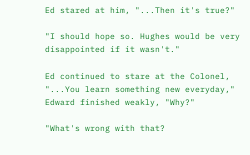Ed stared at him, "...Then it's true?"

"I should hope so. Hughes would be very disappointed if it wasn't."

Ed continued to stare at the Colonel, "...You learn something new everyday," Edward finished weakly, "Why?"

"What's wrong with that?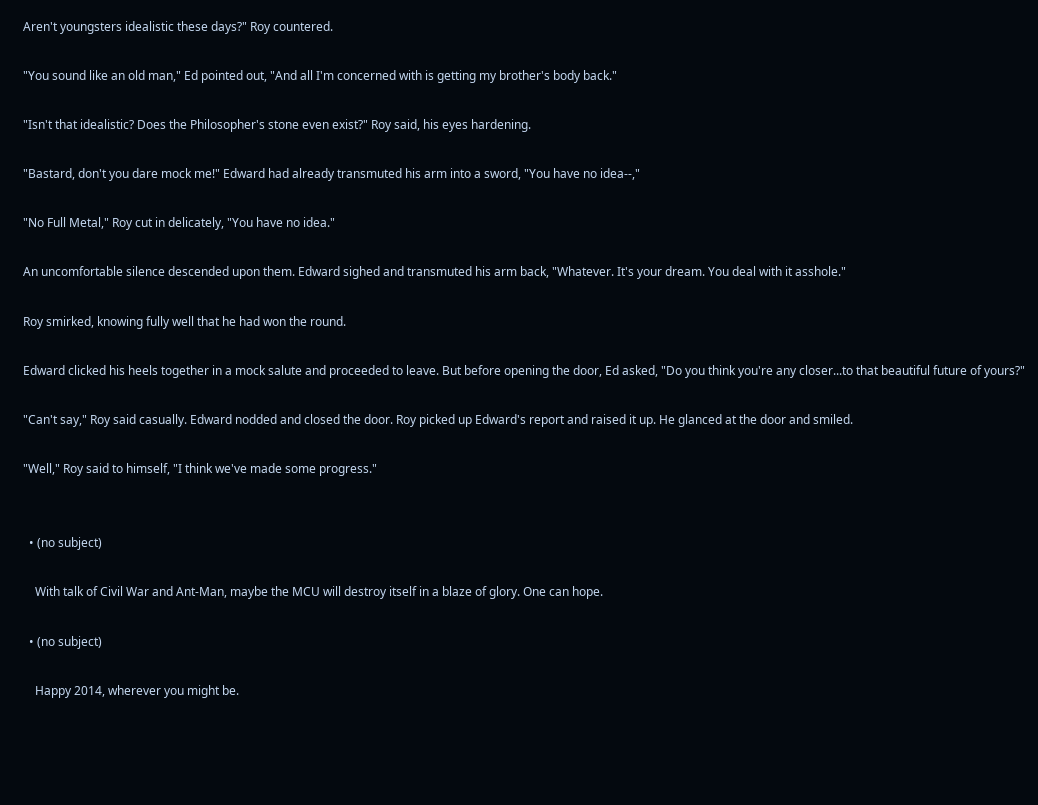Aren't youngsters idealistic these days?" Roy countered.

"You sound like an old man," Ed pointed out, "And all I'm concerned with is getting my brother's body back."

"Isn't that idealistic? Does the Philosopher's stone even exist?" Roy said, his eyes hardening.

"Bastard, don't you dare mock me!" Edward had already transmuted his arm into a sword, "You have no idea--,"

"No Full Metal," Roy cut in delicately, "You have no idea."

An uncomfortable silence descended upon them. Edward sighed and transmuted his arm back, "Whatever. It's your dream. You deal with it asshole."

Roy smirked, knowing fully well that he had won the round.

Edward clicked his heels together in a mock salute and proceeded to leave. But before opening the door, Ed asked, "Do you think you're any closer...to that beautiful future of yours?"

"Can't say," Roy said casually. Edward nodded and closed the door. Roy picked up Edward's report and raised it up. He glanced at the door and smiled.

"Well," Roy said to himself, "I think we've made some progress."


  • (no subject)

    With talk of Civil War and Ant-Man, maybe the MCU will destroy itself in a blaze of glory. One can hope.

  • (no subject)

    Happy 2014, wherever you might be.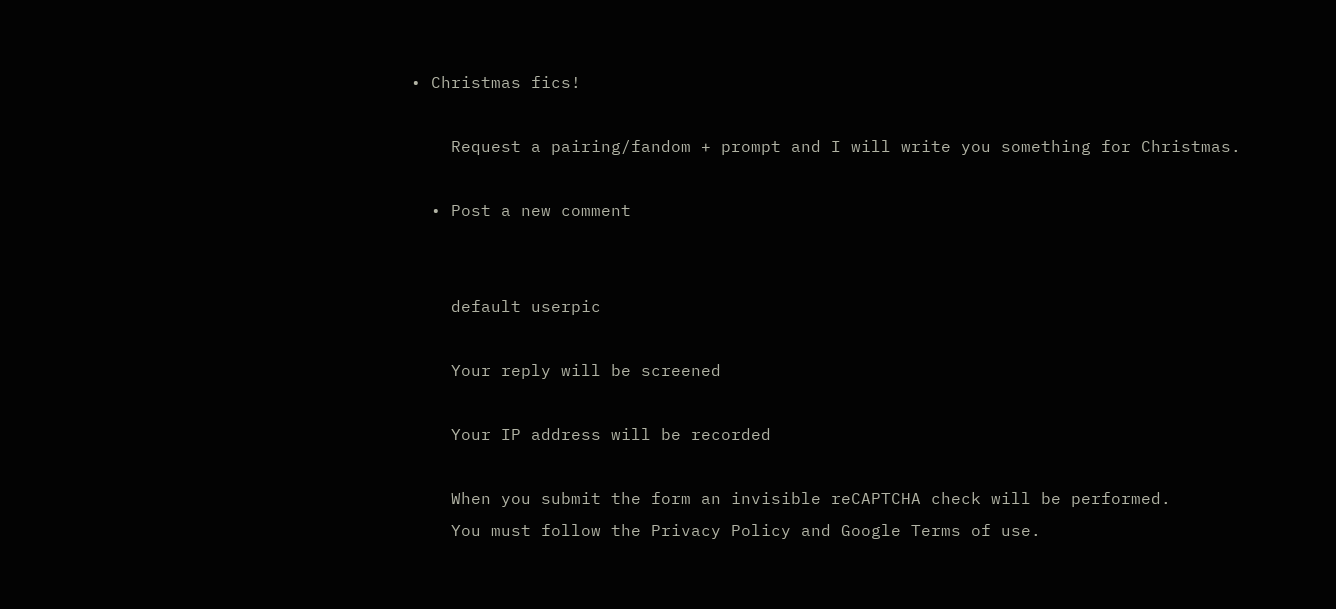• Christmas fics!

    Request a pairing/fandom + prompt and I will write you something for Christmas.

  • Post a new comment


    default userpic

    Your reply will be screened

    Your IP address will be recorded

    When you submit the form an invisible reCAPTCHA check will be performed.
    You must follow the Privacy Policy and Google Terms of use.